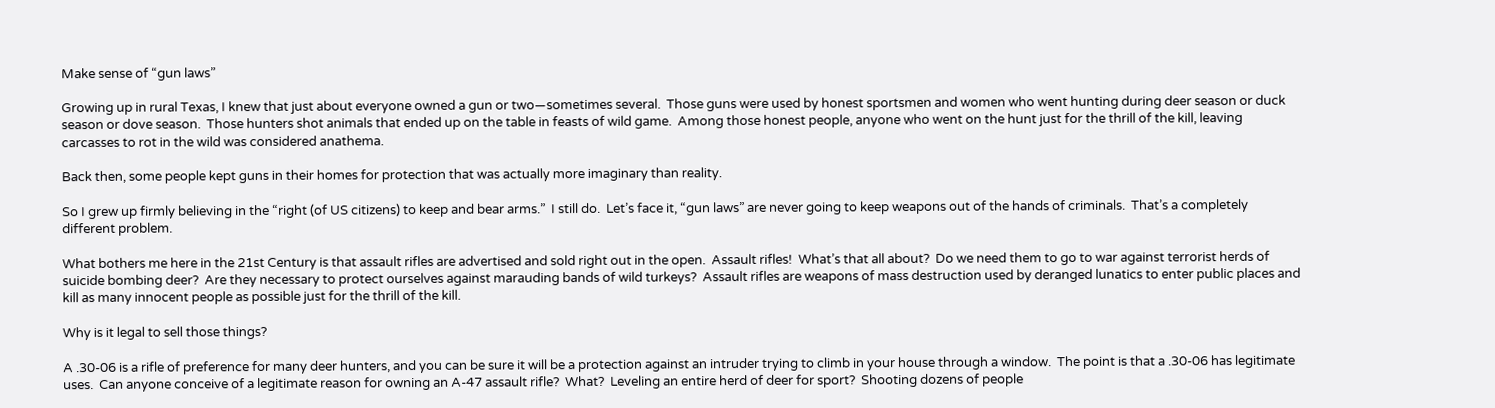Make sense of “gun laws”

Growing up in rural Texas, I knew that just about everyone owned a gun or two—sometimes several.  Those guns were used by honest sportsmen and women who went hunting during deer season or duck season or dove season.  Those hunters shot animals that ended up on the table in feasts of wild game.  Among those honest people, anyone who went on the hunt just for the thrill of the kill, leaving carcasses to rot in the wild was considered anathema.

Back then, some people kept guns in their homes for protection that was actually more imaginary than reality.

So I grew up firmly believing in the “right (of US citizens) to keep and bear arms.”  I still do.  Let’s face it, “gun laws” are never going to keep weapons out of the hands of criminals.  That’s a completely different problem.

What bothers me here in the 21st Century is that assault rifles are advertised and sold right out in the open.  Assault rifles!  What’s that all about?  Do we need them to go to war against terrorist herds of suicide bombing deer?  Are they necessary to protect ourselves against marauding bands of wild turkeys?  Assault rifles are weapons of mass destruction used by deranged lunatics to enter public places and kill as many innocent people as possible just for the thrill of the kill.

Why is it legal to sell those things?

A .30-06 is a rifle of preference for many deer hunters, and you can be sure it will be a protection against an intruder trying to climb in your house through a window.  The point is that a .30-06 has legitimate uses.  Can anyone conceive of a legitimate reason for owning an A-47 assault rifle?  What?  Leveling an entire herd of deer for sport?  Shooting dozens of people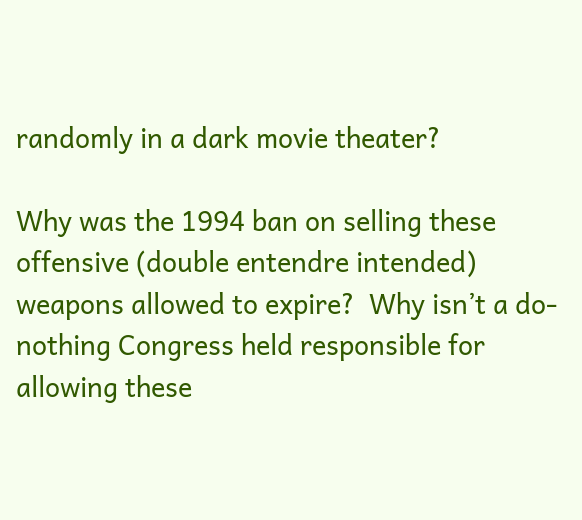randomly in a dark movie theater?

Why was the 1994 ban on selling these offensive (double entendre intended) weapons allowed to expire?  Why isn’t a do-nothing Congress held responsible for allowing these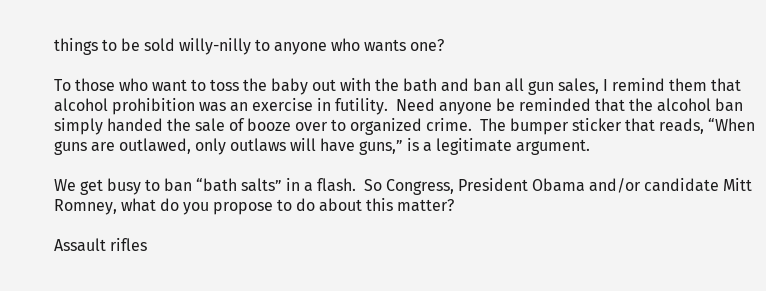things to be sold willy-nilly to anyone who wants one?

To those who want to toss the baby out with the bath and ban all gun sales, I remind them that alcohol prohibition was an exercise in futility.  Need anyone be reminded that the alcohol ban simply handed the sale of booze over to organized crime.  The bumper sticker that reads, “When guns are outlawed, only outlaws will have guns,” is a legitimate argument.

We get busy to ban “bath salts” in a flash.  So Congress, President Obama and/or candidate Mitt Romney, what do you propose to do about this matter?

Assault rifles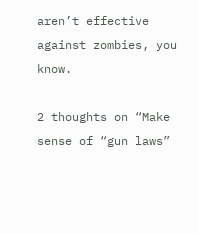aren’t effective against zombies, you know.

2 thoughts on “Make sense of “gun laws”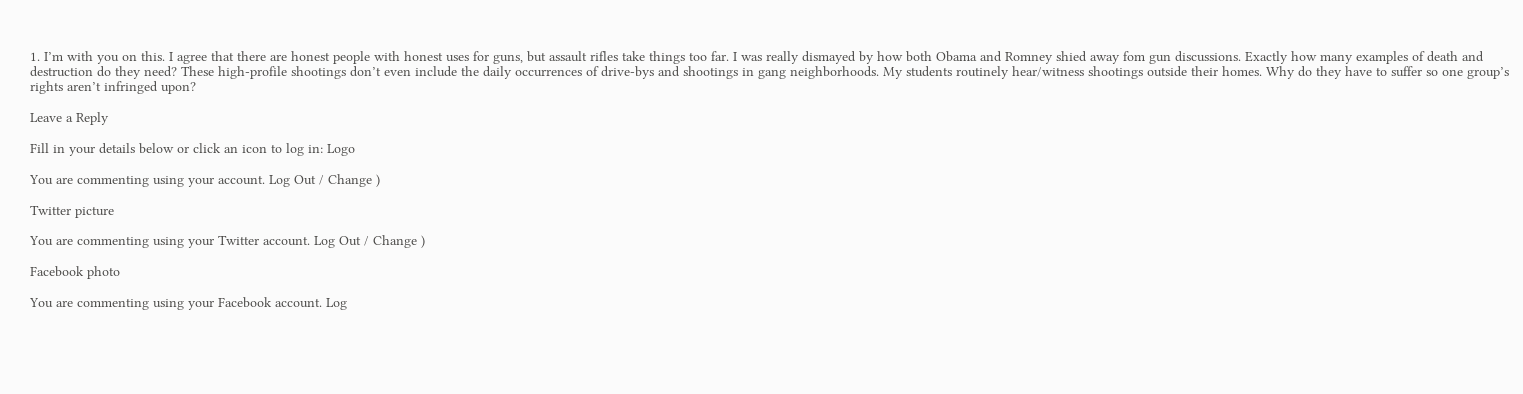1. I’m with you on this. I agree that there are honest people with honest uses for guns, but assault rifles take things too far. I was really dismayed by how both Obama and Romney shied away fom gun discussions. Exactly how many examples of death and destruction do they need? These high-profile shootings don’t even include the daily occurrences of drive-bys and shootings in gang neighborhoods. My students routinely hear/witness shootings outside their homes. Why do they have to suffer so one group’s rights aren’t infringed upon?

Leave a Reply

Fill in your details below or click an icon to log in: Logo

You are commenting using your account. Log Out / Change )

Twitter picture

You are commenting using your Twitter account. Log Out / Change )

Facebook photo

You are commenting using your Facebook account. Log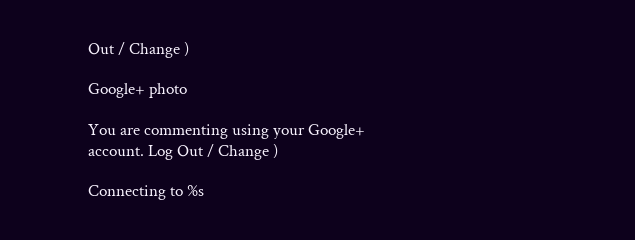Out / Change )

Google+ photo

You are commenting using your Google+ account. Log Out / Change )

Connecting to %s